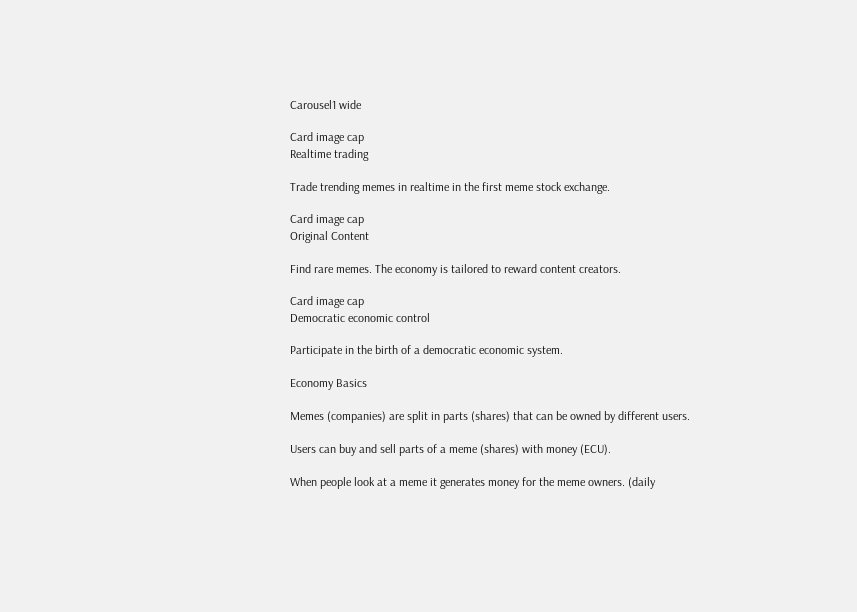Carousel1 wide

Card image cap
Realtime trading

Trade trending memes in realtime in the first meme stock exchange.

Card image cap
Original Content

Find rare memes. The economy is tailored to reward content creators.

Card image cap
Democratic economic control

Participate in the birth of a democratic economic system.

Economy Basics

Memes (companies) are split in parts (shares) that can be owned by different users.

Users can buy and sell parts of a meme (shares) with money (ECU).

When people look at a meme it generates money for the meme owners. (daily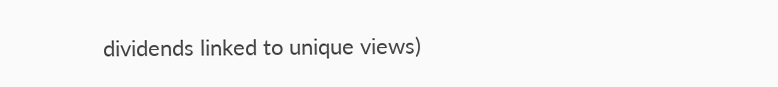dividends linked to unique views)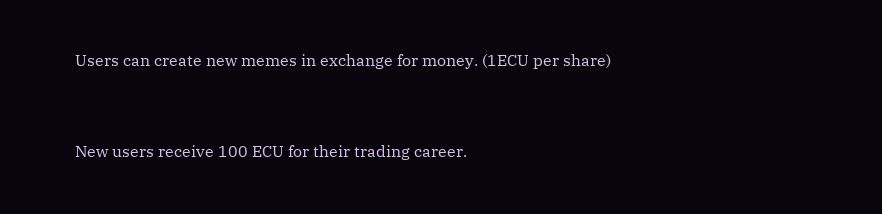Users can create new memes in exchange for money. (1ECU per share)


New users receive 100 ECU for their trading career.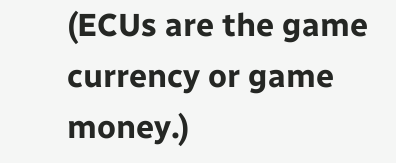(ECUs are the game currency or game money.)